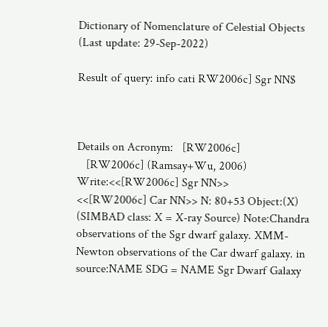Dictionary of Nomenclature of Celestial Objects
(Last update: 29-Sep-2022)

Result of query: info cati RW2006c] Sgr NN$



Details on Acronym:   [RW2006c]
   [RW2006c] (Ramsay+Wu, 2006) Write:<<[RW2006c] Sgr NN>>
<<[RW2006c] Car NN>> N: 80+53 Object:(X)  (SIMBAD class: X = X-ray Source) Note:Chandra observations of the Sgr dwarf galaxy. XMM-Newton observations of the Car dwarf galaxy. in source:NAME SDG = NAME Sgr Dwarf Galaxy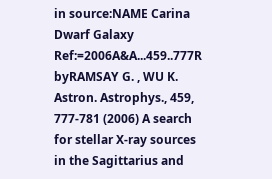in source:NAME Carina Dwarf Galaxy Ref:=2006A&A...459..777R byRAMSAY G. , WU K. Astron. Astrophys., 459, 777-781 (2006) A search for stellar X-ray sources in the Sagittarius and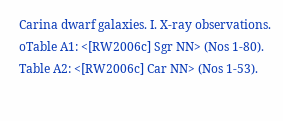Carina dwarf galaxies. I. X-ray observations. oTable A1: <[RW2006c] Sgr NN> (Nos 1-80). Table A2: <[RW2006c] Car NN> (Nos 1-53).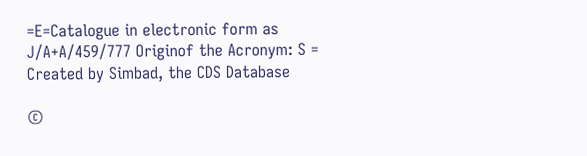=E=Catalogue in electronic form as J/A+A/459/777 Originof the Acronym: S = Created by Simbad, the CDS Database

©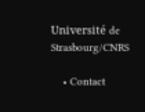Université de Strasbourg/CNRS

    • Contact